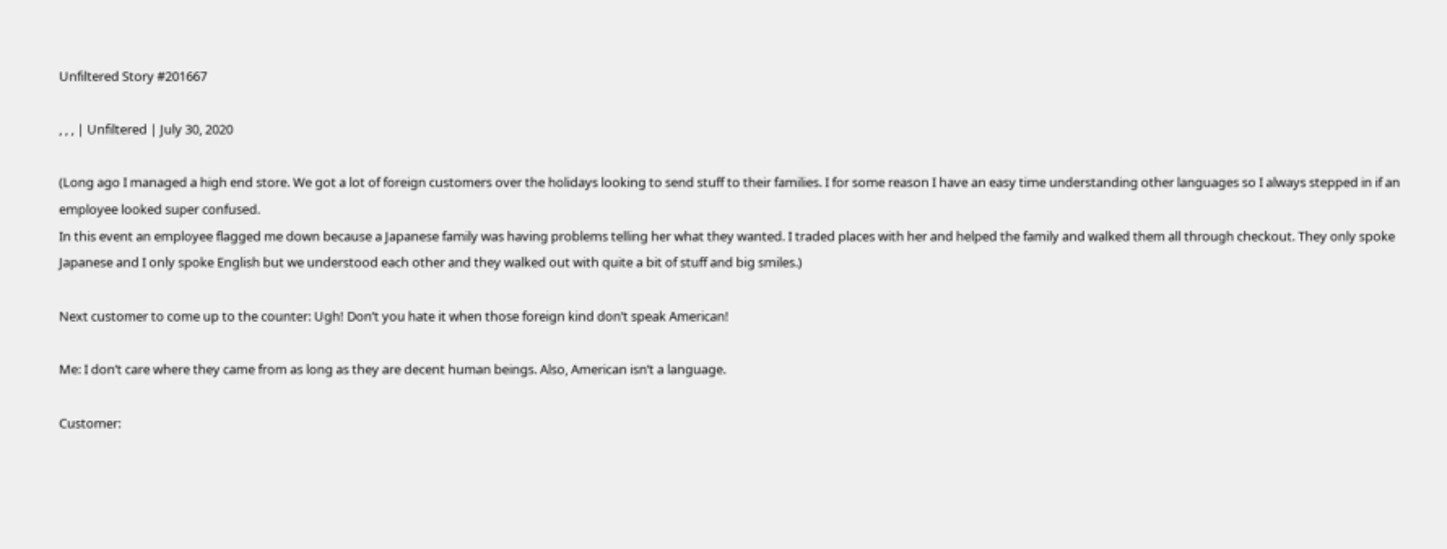Unfiltered Story #201667

, , , | Unfiltered | July 30, 2020

(Long ago I managed a high end store. We got a lot of foreign customers over the holidays looking to send stuff to their families. I for some reason I have an easy time understanding other languages so I always stepped in if an employee looked super confused.
In this event an employee flagged me down because a Japanese family was having problems telling her what they wanted. I traded places with her and helped the family and walked them all through checkout. They only spoke Japanese and I only spoke English but we understood each other and they walked out with quite a bit of stuff and big smiles.)

Next customer to come up to the counter: Ugh! Don’t you hate it when those foreign kind don’t speak American!

Me: I don’t care where they came from as long as they are decent human beings. Also, American isn’t a language.

Customer: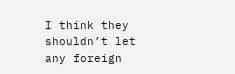I think they shouldn’t let any foreign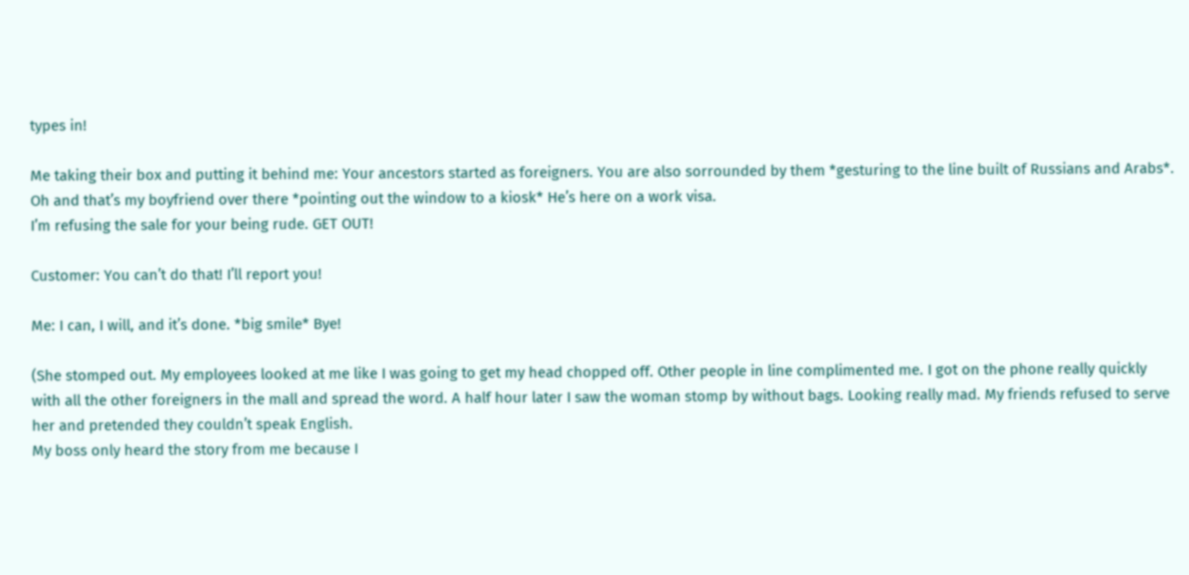types in!

Me taking their box and putting it behind me: Your ancestors started as foreigners. You are also sorrounded by them *gesturing to the line built of Russians and Arabs*. Oh and that’s my boyfriend over there *pointing out the window to a kiosk* He’s here on a work visa.
I’m refusing the sale for your being rude. GET OUT!

Customer: You can’t do that! I’ll report you!

Me: I can, I will, and it’s done. *big smile* Bye!

(She stomped out. My employees looked at me like I was going to get my head chopped off. Other people in line complimented me. I got on the phone really quickly with all the other foreigners in the mall and spread the word. A half hour later I saw the woman stomp by without bags. Looking really mad. My friends refused to serve her and pretended they couldn’t speak English.
My boss only heard the story from me because I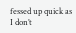fessed up quick as I don’t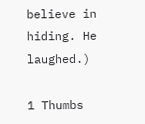believe in hiding. He laughed.)

1 Thumbs